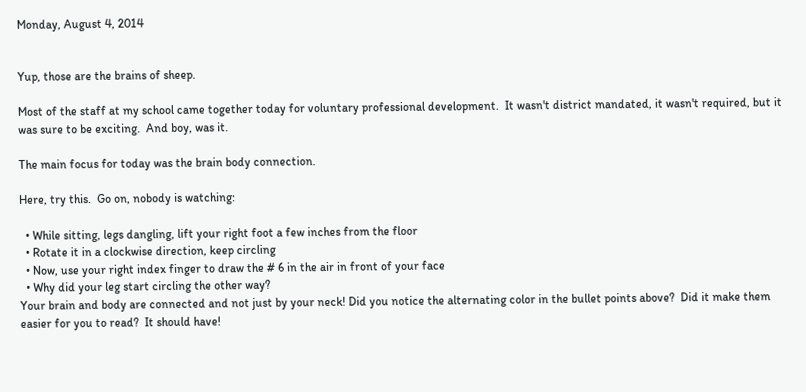Monday, August 4, 2014


Yup, those are the brains of sheep.

Most of the staff at my school came together today for voluntary professional development.  It wasn't district mandated, it wasn't required, but it was sure to be exciting.  And boy, was it.

The main focus for today was the brain body connection.

Here, try this.  Go on, nobody is watching:

  • While sitting, legs dangling, lift your right foot a few inches from the floor
  • Rotate it in a clockwise direction, keep circling
  • Now, use your right index finger to draw the # 6 in the air in front of your face
  • Why did your leg start circling the other way?
Your brain and body are connected and not just by your neck! Did you notice the alternating color in the bullet points above?  Did it make them easier for you to read?  It should have!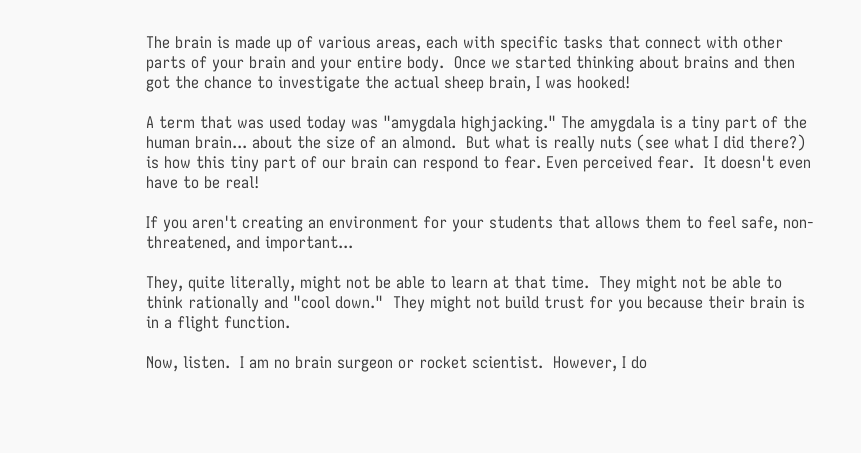The brain is made up of various areas, each with specific tasks that connect with other parts of your brain and your entire body.  Once we started thinking about brains and then got the chance to investigate the actual sheep brain, I was hooked!

A term that was used today was "amygdala highjacking." The amygdala is a tiny part of the human brain... about the size of an almond.  But what is really nuts (see what I did there?) is how this tiny part of our brain can respond to fear. Even perceived fear.  It doesn't even have to be real!

If you aren't creating an environment for your students that allows them to feel safe, non-threatened, and important...

They, quite literally, might not be able to learn at that time.  They might not be able to think rationally and "cool down."  They might not build trust for you because their brain is in a flight function.

Now, listen.  I am no brain surgeon or rocket scientist.  However, I do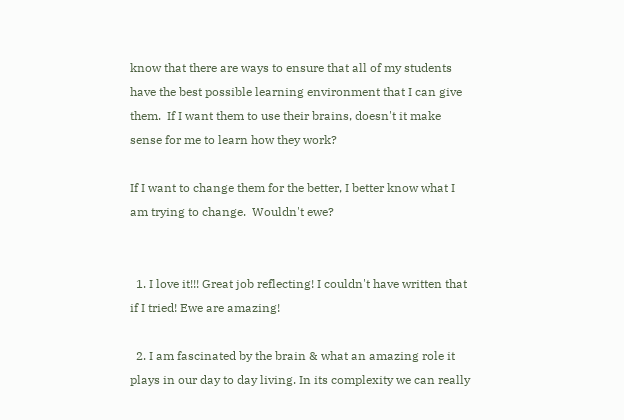know that there are ways to ensure that all of my students have the best possible learning environment that I can give them.  If I want them to use their brains, doesn't it make sense for me to learn how they work?

If I want to change them for the better, I better know what I am trying to change.  Wouldn't ewe?


  1. I love it!!! Great job reflecting! I couldn't have written that if I tried! Ewe are amazing!

  2. I am fascinated by the brain & what an amazing role it plays in our day to day living. In its complexity we can really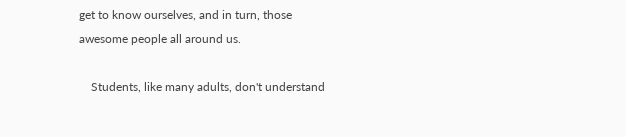get to know ourselves, and in turn, those awesome people all around us.

    Students, like many adults, don't understand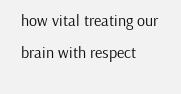how vital treating our brain with respect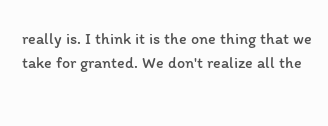really is. I think it is the one thing that we take for granted. We don't realize all the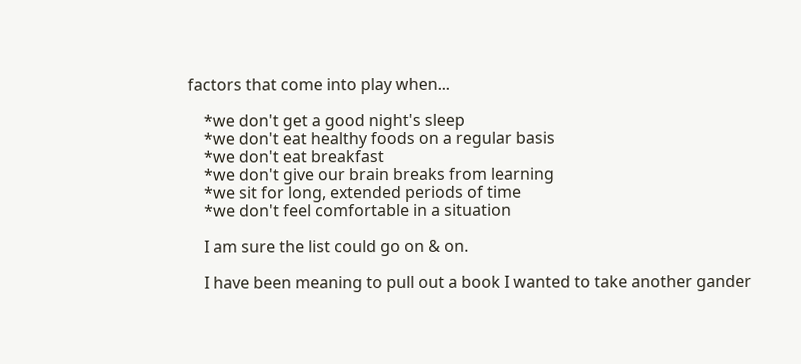factors that come into play when...

    *we don't get a good night's sleep
    *we don't eat healthy foods on a regular basis
    *we don't eat breakfast
    *we don't give our brain breaks from learning
    *we sit for long, extended periods of time
    *we don't feel comfortable in a situation

    I am sure the list could go on & on.

    I have been meaning to pull out a book I wanted to take another gander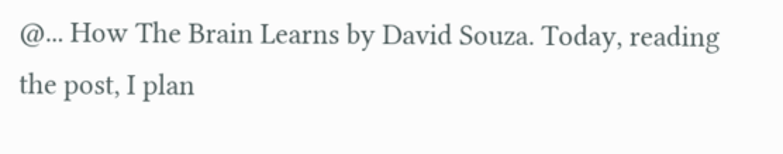@... How The Brain Learns by David Souza. Today, reading the post, I plan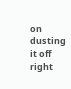on dusting it off right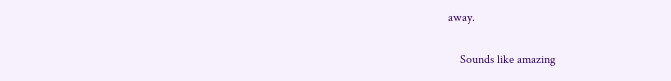away.

    Sounds like amazing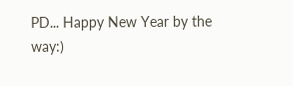PD... Happy New Year by the way:)